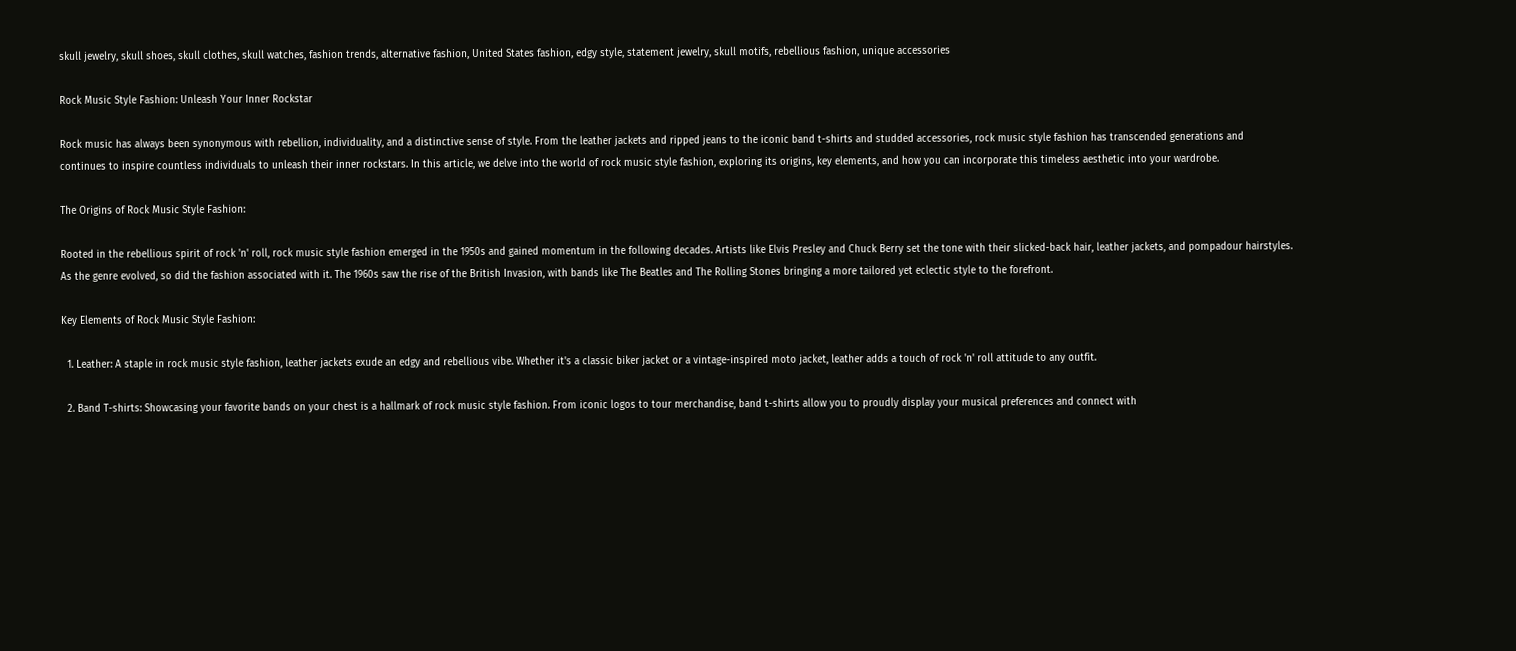skull jewelry, skull shoes, skull clothes, skull watches, fashion trends, alternative fashion, United States fashion, edgy style, statement jewelry, skull motifs, rebellious fashion, unique accessories

Rock Music Style Fashion: Unleash Your Inner Rockstar

Rock music has always been synonymous with rebellion, individuality, and a distinctive sense of style. From the leather jackets and ripped jeans to the iconic band t-shirts and studded accessories, rock music style fashion has transcended generations and continues to inspire countless individuals to unleash their inner rockstars. In this article, we delve into the world of rock music style fashion, exploring its origins, key elements, and how you can incorporate this timeless aesthetic into your wardrobe.

The Origins of Rock Music Style Fashion:

Rooted in the rebellious spirit of rock 'n' roll, rock music style fashion emerged in the 1950s and gained momentum in the following decades. Artists like Elvis Presley and Chuck Berry set the tone with their slicked-back hair, leather jackets, and pompadour hairstyles. As the genre evolved, so did the fashion associated with it. The 1960s saw the rise of the British Invasion, with bands like The Beatles and The Rolling Stones bringing a more tailored yet eclectic style to the forefront.

Key Elements of Rock Music Style Fashion:

  1. Leather: A staple in rock music style fashion, leather jackets exude an edgy and rebellious vibe. Whether it's a classic biker jacket or a vintage-inspired moto jacket, leather adds a touch of rock 'n' roll attitude to any outfit.

  2. Band T-shirts: Showcasing your favorite bands on your chest is a hallmark of rock music style fashion. From iconic logos to tour merchandise, band t-shirts allow you to proudly display your musical preferences and connect with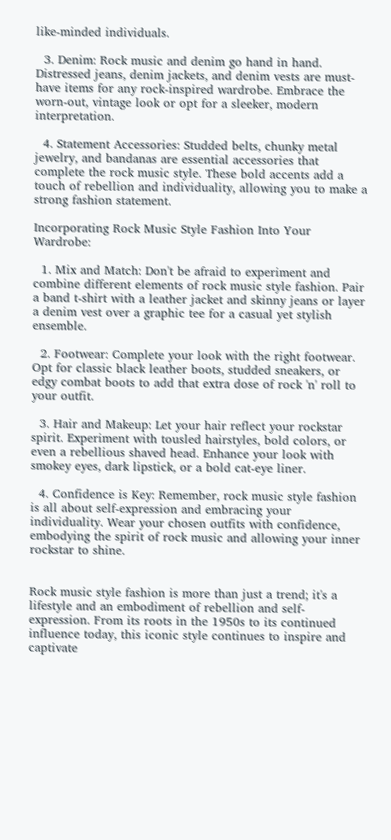like-minded individuals.

  3. Denim: Rock music and denim go hand in hand. Distressed jeans, denim jackets, and denim vests are must-have items for any rock-inspired wardrobe. Embrace the worn-out, vintage look or opt for a sleeker, modern interpretation.

  4. Statement Accessories: Studded belts, chunky metal jewelry, and bandanas are essential accessories that complete the rock music style. These bold accents add a touch of rebellion and individuality, allowing you to make a strong fashion statement.

Incorporating Rock Music Style Fashion Into Your Wardrobe:

  1. Mix and Match: Don't be afraid to experiment and combine different elements of rock music style fashion. Pair a band t-shirt with a leather jacket and skinny jeans or layer a denim vest over a graphic tee for a casual yet stylish ensemble.

  2. Footwear: Complete your look with the right footwear. Opt for classic black leather boots, studded sneakers, or edgy combat boots to add that extra dose of rock 'n' roll to your outfit.

  3. Hair and Makeup: Let your hair reflect your rockstar spirit. Experiment with tousled hairstyles, bold colors, or even a rebellious shaved head. Enhance your look with smokey eyes, dark lipstick, or a bold cat-eye liner.

  4. Confidence is Key: Remember, rock music style fashion is all about self-expression and embracing your individuality. Wear your chosen outfits with confidence, embodying the spirit of rock music and allowing your inner rockstar to shine.


Rock music style fashion is more than just a trend; it's a lifestyle and an embodiment of rebellion and self-expression. From its roots in the 1950s to its continued influence today, this iconic style continues to inspire and captivate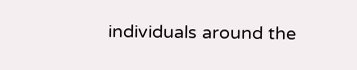individuals around the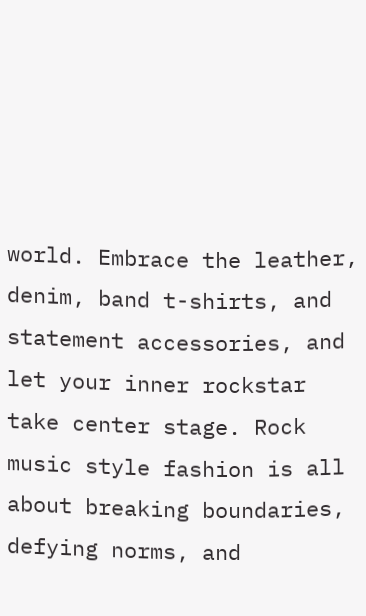world. Embrace the leather, denim, band t-shirts, and statement accessories, and let your inner rockstar take center stage. Rock music style fashion is all about breaking boundaries, defying norms, and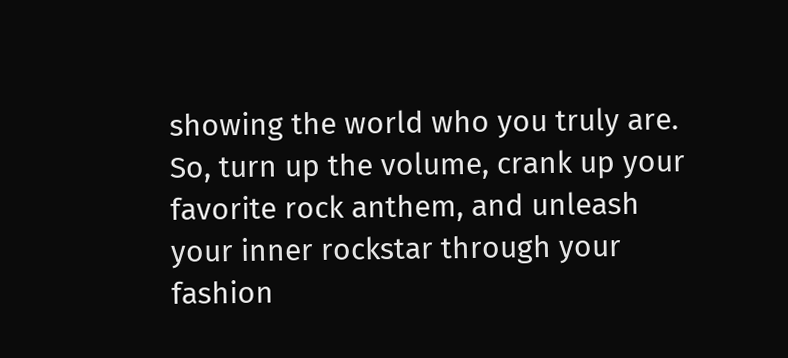showing the world who you truly are. So, turn up the volume, crank up your favorite rock anthem, and unleash your inner rockstar through your fashion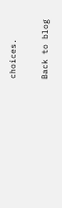choices.

Back to blog